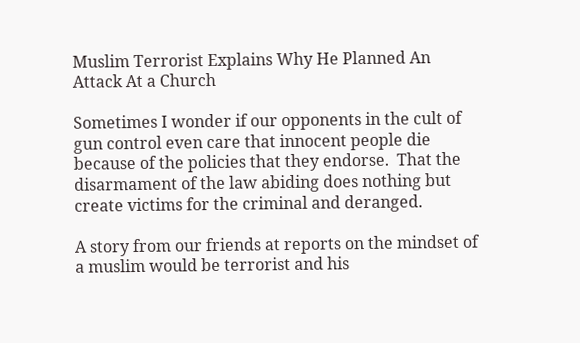Muslim Terrorist Explains Why He Planned An Attack At a Church

Sometimes I wonder if our opponents in the cult of gun control even care that innocent people die because of the policies that they endorse.  That the disarmament of the law abiding does nothing but create victims for the criminal and deranged.

A story from our friends at reports on the mindset of a muslim would be terrorist and his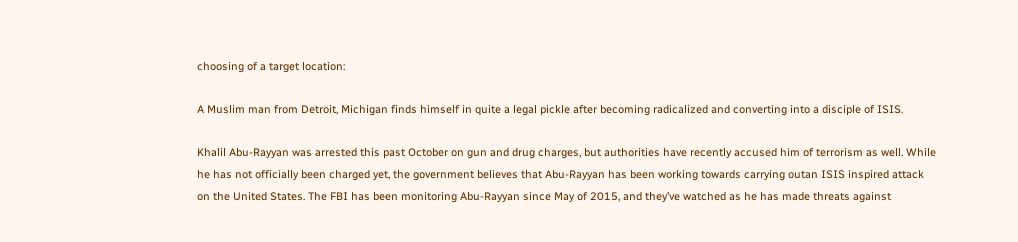choosing of a target location:

A Muslim man from Detroit, Michigan finds himself in quite a legal pickle after becoming radicalized and converting into a disciple of ISIS.

Khalil Abu-Rayyan was arrested this past October on gun and drug charges, but authorities have recently accused him of terrorism as well. While he has not officially been charged yet, the government believes that Abu-Rayyan has been working towards carrying outan ISIS inspired attack on the United States. The FBI has been monitoring Abu-Rayyan since May of 2015, and they’ve watched as he has made threats against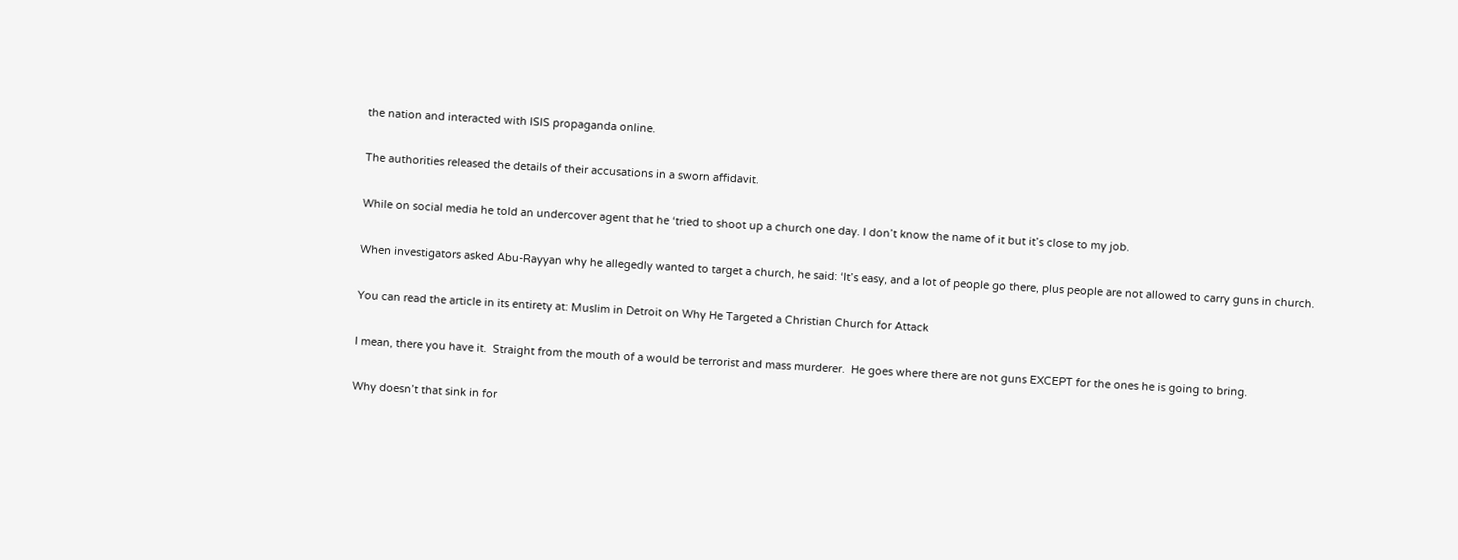the nation and interacted with ISIS propaganda online.

The authorities released the details of their accusations in a sworn affidavit.

While on social media he told an undercover agent that he ‘tried to shoot up a church one day. I don’t know the name of it but it’s close to my job.

When investigators asked Abu-Rayyan why he allegedly wanted to target a church, he said: ‘It’s easy, and a lot of people go there, plus people are not allowed to carry guns in church.

You can read the article in its entirety at: Muslim in Detroit on Why He Targeted a Christian Church for Attack

I mean, there you have it.  Straight from the mouth of a would be terrorist and mass murderer.  He goes where there are not guns EXCEPT for the ones he is going to bring.

Why doesn’t that sink in for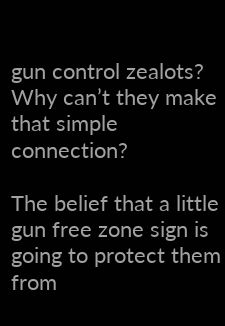gun control zealots?  Why can’t they make that simple connection?

The belief that a little gun free zone sign is going to protect them from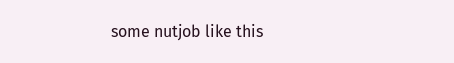some nutjob like this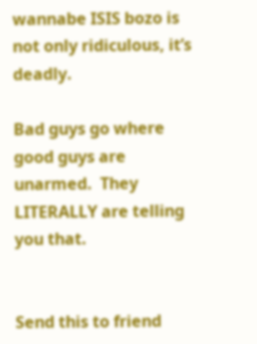wannabe ISIS bozo is not only ridiculous, it’s deadly.

Bad guys go where good guys are unarmed.  They LITERALLY are telling you that.


Send this to friend